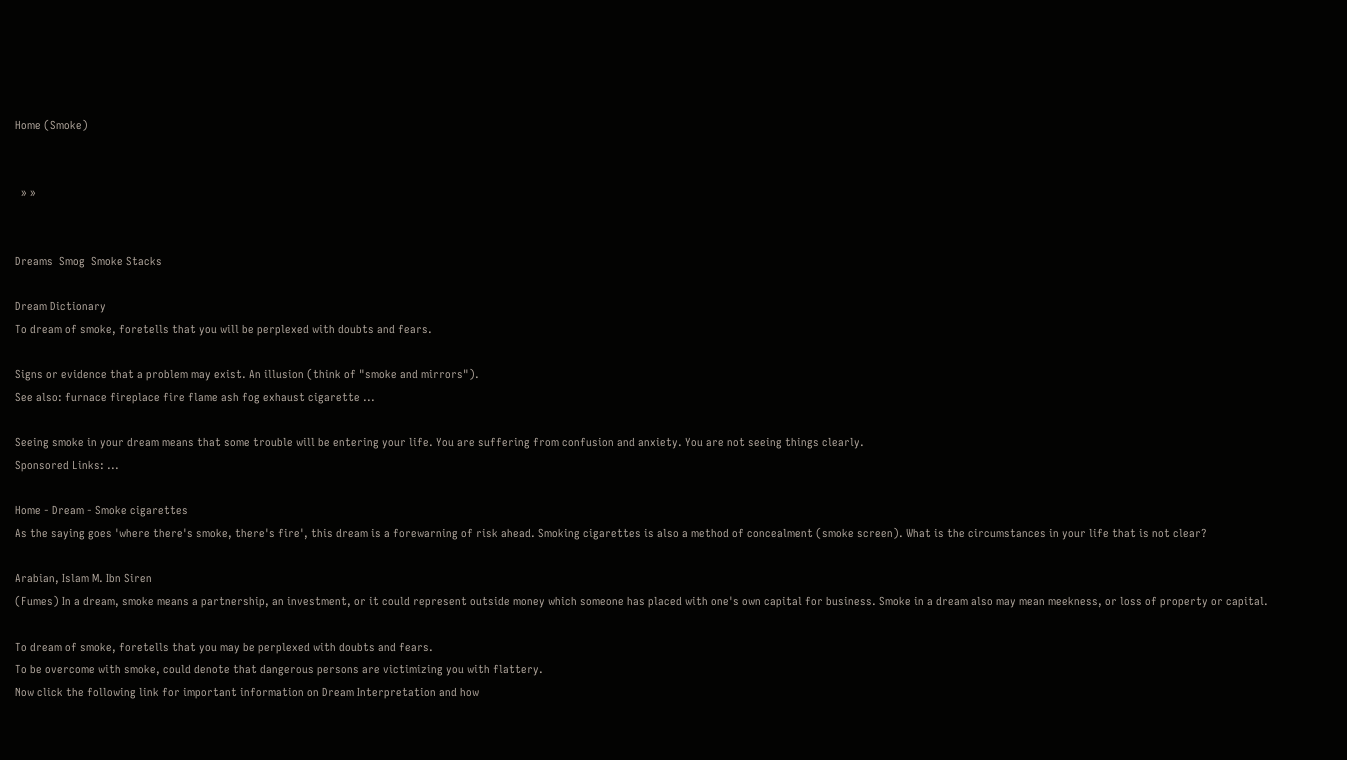Home (Smoke)


  » »


Dreams  Smog  Smoke Stacks

Dream Dictionary
To dream of smoke, foretells that you will be perplexed with doubts and fears.

Signs or evidence that a problem may exist. An illusion (think of "smoke and mirrors").
See also: furnace fireplace fire flame ash fog exhaust cigarette ...

Seeing smoke in your dream means that some trouble will be entering your life. You are suffering from confusion and anxiety. You are not seeing things clearly.
Sponsored Links: ...

Home - Dream - Smoke cigarettes
As the saying goes 'where there's smoke, there's fire', this dream is a forewarning of risk ahead. Smoking cigarettes is also a method of concealment (smoke screen). What is the circumstances in your life that is not clear?

Arabian, Islam M. Ibn Siren
(Fumes) In a dream, smoke means a partnership, an investment, or it could represent outside money which someone has placed with one's own capital for business. Smoke in a dream also may mean meekness, or loss of property or capital.

To dream of smoke, foretells that you may be perplexed with doubts and fears.
To be overcome with smoke, could denote that dangerous persons are victimizing you with flattery.
Now click the following link for important information on Dream Interpretation and how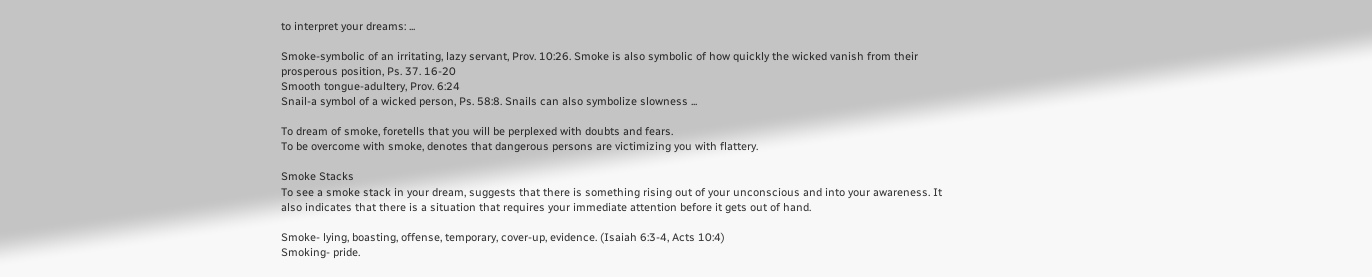to interpret your dreams: ...

Smoke-symbolic of an irritating, lazy servant, Prov. 10:26. Smoke is also symbolic of how quickly the wicked vanish from their prosperous position, Ps. 37. 16-20
Smooth tongue-adultery, Prov. 6:24
Snail-a symbol of a wicked person, Ps. 58:8. Snails can also symbolize slowness ...

To dream of smoke, foretells that you will be perplexed with doubts and fears.
To be overcome with smoke, denotes that dangerous persons are victimizing you with flattery.

Smoke Stacks
To see a smoke stack in your dream, suggests that there is something rising out of your unconscious and into your awareness. It also indicates that there is a situation that requires your immediate attention before it gets out of hand.

Smoke- lying, boasting, offense, temporary, cover-up, evidence. (Isaiah 6:3-4, Acts 10:4)
Smoking- pride.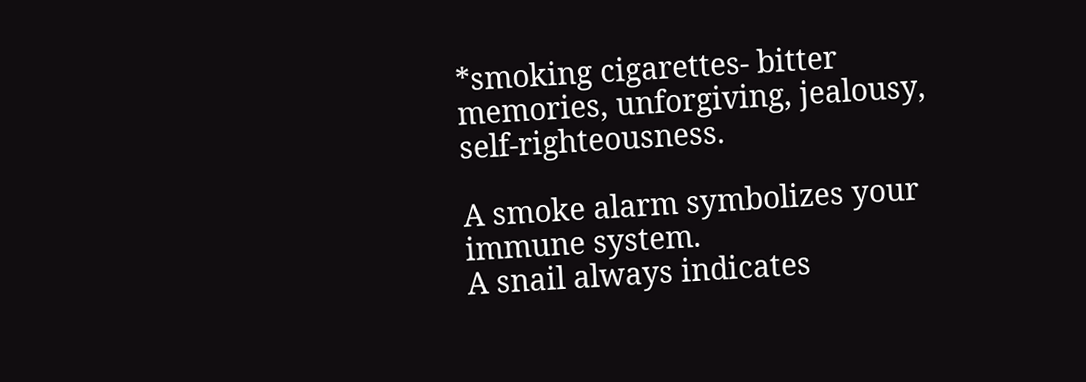*smoking cigarettes- bitter memories, unforgiving, jealousy, self-righteousness.

A smoke alarm symbolizes your immune system.
A snail always indicates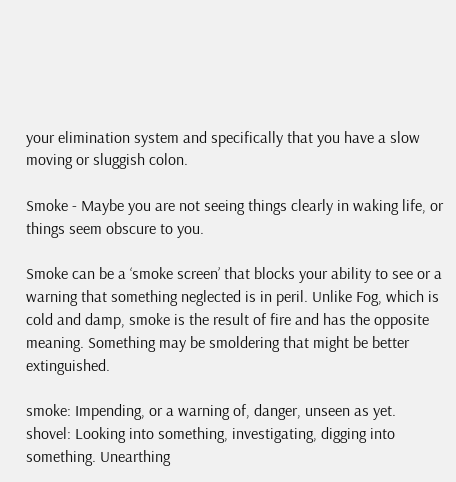your elimination system and specifically that you have a slow moving or sluggish colon.

Smoke - Maybe you are not seeing things clearly in waking life, or things seem obscure to you.

Smoke can be a ‘smoke screen’ that blocks your ability to see or a warning that something neglected is in peril. Unlike Fog, which is cold and damp, smoke is the result of fire and has the opposite meaning. Something may be smoldering that might be better extinguished.

smoke: Impending, or a warning of, danger, unseen as yet.
shovel: Looking into something, investigating, digging into
something. Unearthing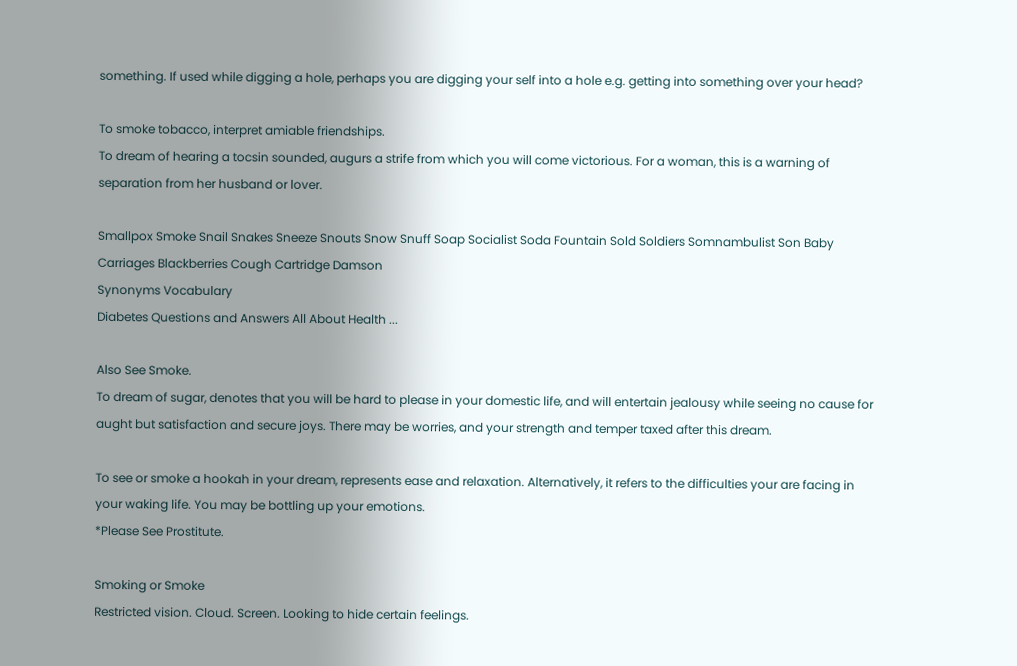something. If used while digging a hole, perhaps you are digging your self into a hole e.g. getting into something over your head?

To smoke tobacco, interpret amiable friendships.
To dream of hearing a tocsin sounded, augurs a strife from which you will come victorious. For a woman, this is a warning of separation from her husband or lover.

Smallpox Smoke Snail Snakes Sneeze Snouts Snow Snuff Soap Socialist Soda Fountain Sold Soldiers Somnambulist Son Baby Carriages Blackberries Cough Cartridge Damson
Synonyms Vocabulary
Diabetes Questions and Answers All About Health ...

Also See Smoke.
To dream of sugar, denotes that you will be hard to please in your domestic life, and will entertain jealousy while seeing no cause for aught but satisfaction and secure joys. There may be worries, and your strength and temper taxed after this dream.

To see or smoke a hookah in your dream, represents ease and relaxation. Alternatively, it refers to the difficulties your are facing in your waking life. You may be bottling up your emotions.
*Please See Prostitute.

Smoking or Smoke
Restricted vision. Cloud. Screen. Looking to hide certain feelings.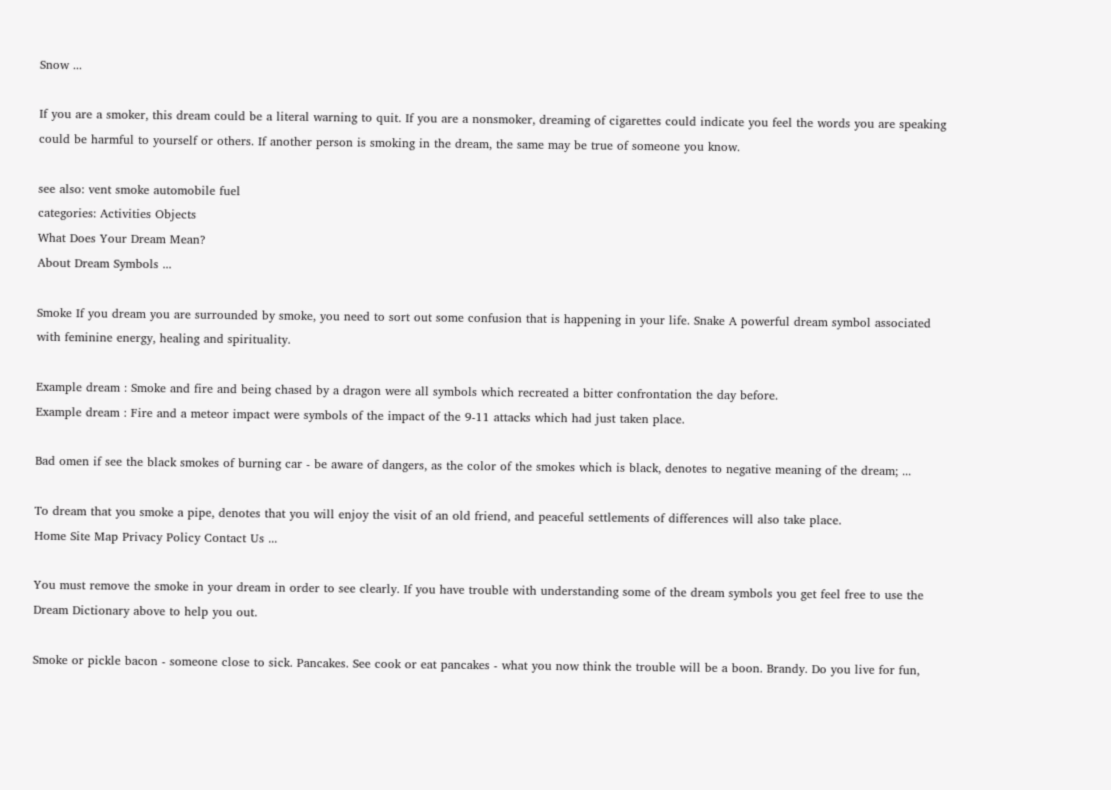Snow ...

If you are a smoker, this dream could be a literal warning to quit. If you are a nonsmoker, dreaming of cigarettes could indicate you feel the words you are speaking could be harmful to yourself or others. If another person is smoking in the dream, the same may be true of someone you know.

see also: vent smoke automobile fuel
categories: Activities Objects
What Does Your Dream Mean?
About Dream Symbols ...

Smoke If you dream you are surrounded by smoke, you need to sort out some confusion that is happening in your life. Snake A powerful dream symbol associated with feminine energy, healing and spirituality.

Example dream : Smoke and fire and being chased by a dragon were all symbols which recreated a bitter confrontation the day before.
Example dream : Fire and a meteor impact were symbols of the impact of the 9-11 attacks which had just taken place.

Bad omen if see the black smokes of burning car - be aware of dangers, as the color of the smokes which is black, denotes to negative meaning of the dream; ...

To dream that you smoke a pipe, denotes that you will enjoy the visit of an old friend, and peaceful settlements of differences will also take place.
Home Site Map Privacy Policy Contact Us ...

You must remove the smoke in your dream in order to see clearly. If you have trouble with understanding some of the dream symbols you get feel free to use the Dream Dictionary above to help you out.

Smoke or pickle bacon - someone close to sick. Pancakes. See cook or eat pancakes - what you now think the trouble will be a boon. Brandy. Do you live for fun,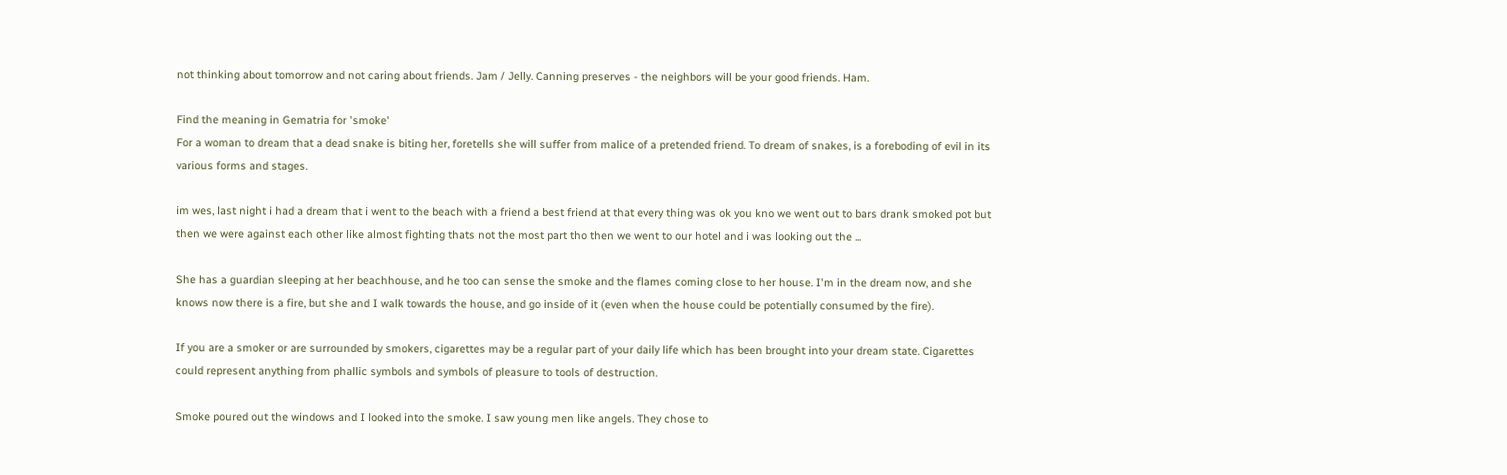not thinking about tomorrow and not caring about friends. Jam / Jelly. Canning preserves - the neighbors will be your good friends. Ham.

Find the meaning in Gematria for 'smoke'
For a woman to dream that a dead snake is biting her, foretells she will suffer from malice of a pretended friend. To dream of snakes, is a foreboding of evil in its various forms and stages.

im wes, last night i had a dream that i went to the beach with a friend a best friend at that every thing was ok you kno we went out to bars drank smoked pot but then we were against each other like almost fighting thats not the most part tho then we went to our hotel and i was looking out the ...

She has a guardian sleeping at her beachhouse, and he too can sense the smoke and the flames coming close to her house. I'm in the dream now, and she knows now there is a fire, but she and I walk towards the house, and go inside of it (even when the house could be potentially consumed by the fire).

If you are a smoker or are surrounded by smokers, cigarettes may be a regular part of your daily life which has been brought into your dream state. Cigarettes could represent anything from phallic symbols and symbols of pleasure to tools of destruction.

Smoke poured out the windows and I looked into the smoke. I saw young men like angels. They chose to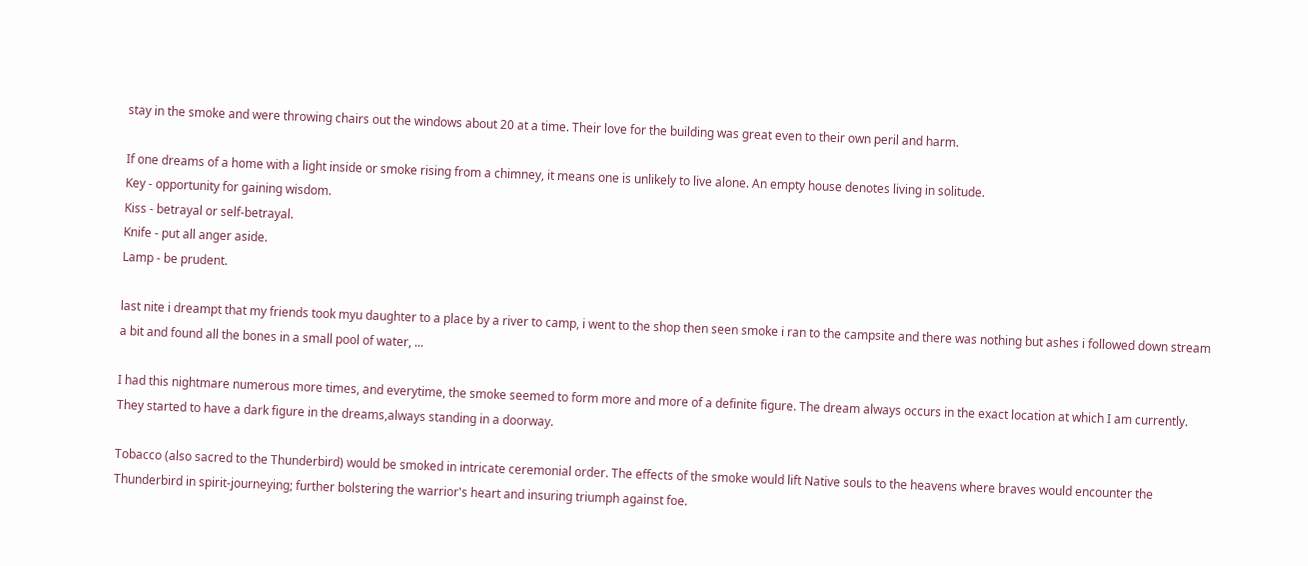stay in the smoke and were throwing chairs out the windows about 20 at a time. Their love for the building was great even to their own peril and harm.

If one dreams of a home with a light inside or smoke rising from a chimney, it means one is unlikely to live alone. An empty house denotes living in solitude.
Key - opportunity for gaining wisdom.
Kiss - betrayal or self-betrayal.
Knife - put all anger aside.
Lamp - be prudent.

last nite i dreampt that my friends took myu daughter to a place by a river to camp, i went to the shop then seen smoke i ran to the campsite and there was nothing but ashes i followed down stream a bit and found all the bones in a small pool of water, ...

I had this nightmare numerous more times, and everytime, the smoke seemed to form more and more of a definite figure. The dream always occurs in the exact location at which I am currently. They started to have a dark figure in the dreams,always standing in a doorway.

Tobacco (also sacred to the Thunderbird) would be smoked in intricate ceremonial order. The effects of the smoke would lift Native souls to the heavens where braves would encounter the Thunderbird in spirit-journeying; further bolstering the warrior's heart and insuring triumph against foe.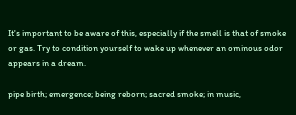It's important to be aware of this, especially if the smell is that of smoke or gas. Try to condition yourself to wake up whenever an ominous odor appears in a dream.

pipe birth; emergence; being reborn; sacred smoke; in music,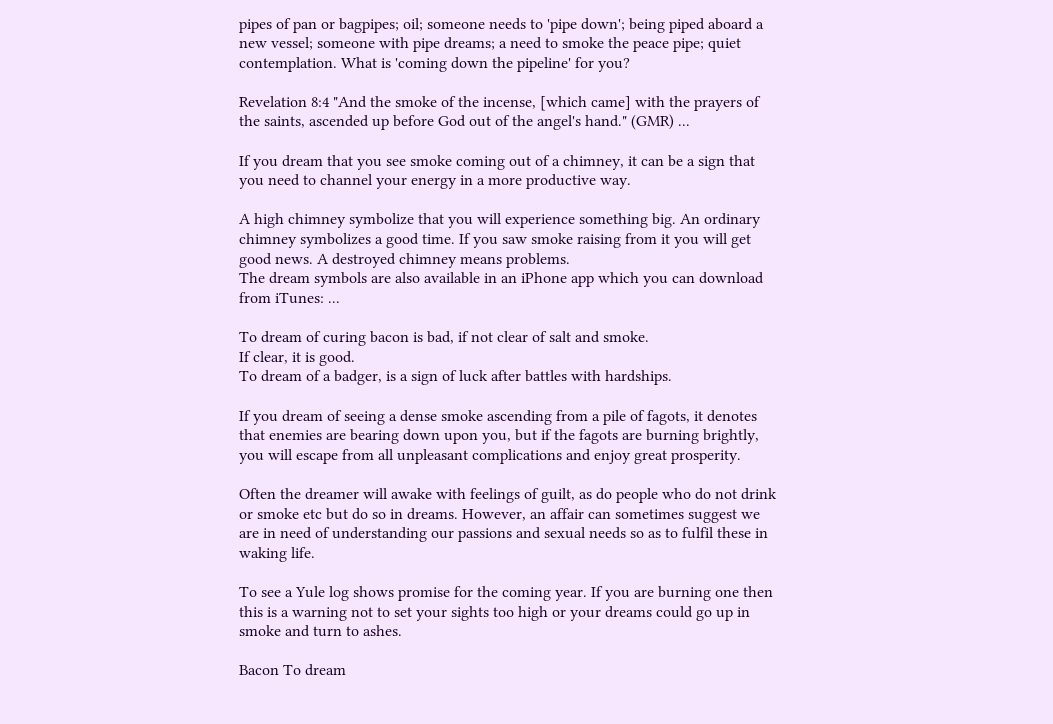pipes of pan or bagpipes; oil; someone needs to 'pipe down'; being piped aboard a new vessel; someone with pipe dreams; a need to smoke the peace pipe; quiet contemplation. What is 'coming down the pipeline' for you?

Revelation 8:4 "And the smoke of the incense, [which came] with the prayers of the saints, ascended up before God out of the angel's hand." (GMR) ...

If you dream that you see smoke coming out of a chimney, it can be a sign that you need to channel your energy in a more productive way.

A high chimney symbolize that you will experience something big. An ordinary chimney symbolizes a good time. If you saw smoke raising from it you will get good news. A destroyed chimney means problems.
The dream symbols are also available in an iPhone app which you can download from iTunes: ...

To dream of curing bacon is bad, if not clear of salt and smoke.
If clear, it is good.
To dream of a badger, is a sign of luck after battles with hardships.

If you dream of seeing a dense smoke ascending from a pile of fagots, it denotes that enemies are bearing down upon you, but if the fagots are burning brightly, you will escape from all unpleasant complications and enjoy great prosperity.

Often the dreamer will awake with feelings of guilt, as do people who do not drink or smoke etc but do so in dreams. However, an affair can sometimes suggest we are in need of understanding our passions and sexual needs so as to fulfil these in waking life.

To see a Yule log shows promise for the coming year. If you are burning one then this is a warning not to set your sights too high or your dreams could go up in smoke and turn to ashes.

Bacon To dream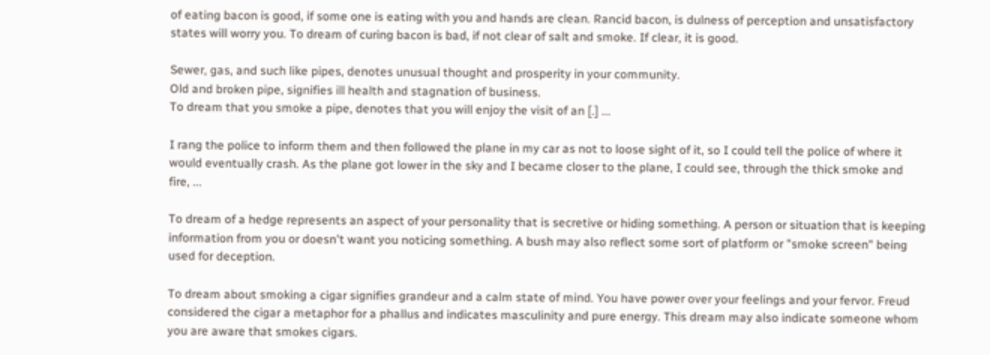of eating bacon is good, if some one is eating with you and hands are clean. Rancid bacon, is dulness of perception and unsatisfactory states will worry you. To dream of curing bacon is bad, if not clear of salt and smoke. If clear, it is good.

Sewer, gas, and such like pipes, denotes unusual thought and prosperity in your community.
Old and broken pipe, signifies ill health and stagnation of business.
To dream that you smoke a pipe, denotes that you will enjoy the visit of an [.] ...

I rang the police to inform them and then followed the plane in my car as not to loose sight of it, so I could tell the police of where it would eventually crash. As the plane got lower in the sky and I became closer to the plane, I could see, through the thick smoke and fire, ...

To dream of a hedge represents an aspect of your personality that is secretive or hiding something. A person or situation that is keeping information from you or doesn't want you noticing something. A bush may also reflect some sort of platform or "smoke screen" being used for deception.

To dream about smoking a cigar signifies grandeur and a calm state of mind. You have power over your feelings and your fervor. Freud considered the cigar a metaphor for a phallus and indicates masculinity and pure energy. This dream may also indicate someone whom you are aware that smokes cigars.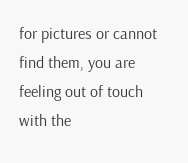for pictures or cannot find them, you are feeling out of touch with the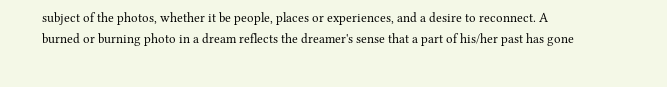subject of the photos, whether it be people, places or experiences, and a desire to reconnect. A burned or burning photo in a dream reflects the dreamer's sense that a part of his/her past has gone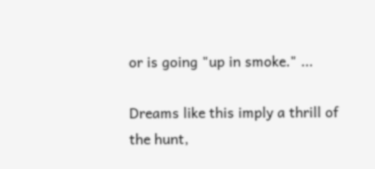or is going "up in smoke." ...

Dreams like this imply a thrill of the hunt,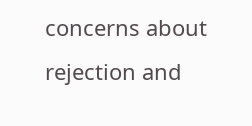concerns about rejection and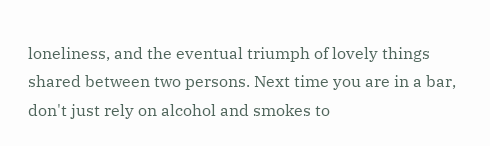loneliness, and the eventual triumph of lovely things shared between two persons. Next time you are in a bar, don't just rely on alcohol and smokes to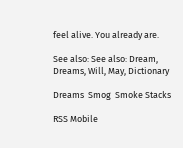feel alive. You already are.

See also: See also: Dream, Dreams, Will, May, Dictionary

Dreams  Smog  Smoke Stacks

RSS Mobile